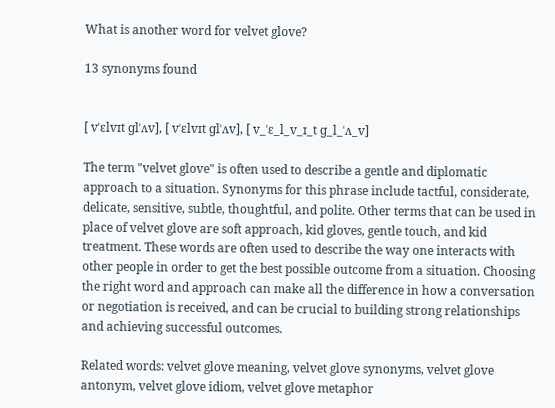What is another word for velvet glove?

13 synonyms found


[ vˈɛlvɪt ɡlˈʌv], [ vˈɛlvɪt ɡlˈʌv], [ v_ˈɛ_l_v_ɪ_t ɡ_l_ˈʌ_v]

The term "velvet glove" is often used to describe a gentle and diplomatic approach to a situation. Synonyms for this phrase include tactful, considerate, delicate, sensitive, subtle, thoughtful, and polite. Other terms that can be used in place of velvet glove are soft approach, kid gloves, gentle touch, and kid treatment. These words are often used to describe the way one interacts with other people in order to get the best possible outcome from a situation. Choosing the right word and approach can make all the difference in how a conversation or negotiation is received, and can be crucial to building strong relationships and achieving successful outcomes.

Related words: velvet glove meaning, velvet glove synonyms, velvet glove antonym, velvet glove idiom, velvet glove metaphor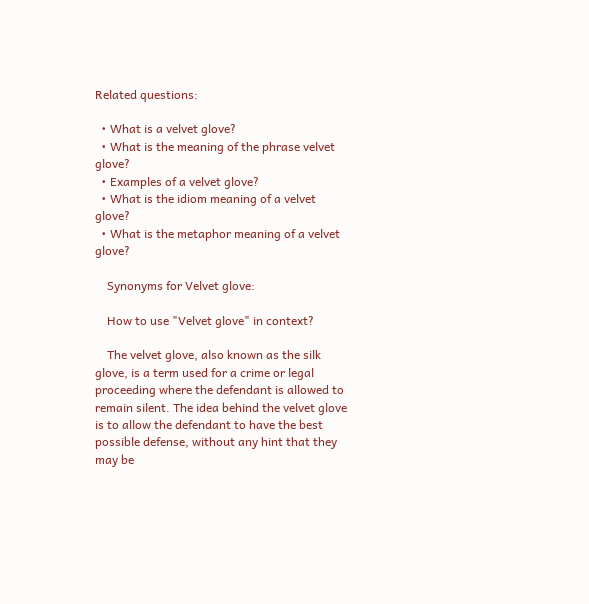Related questions:

  • What is a velvet glove?
  • What is the meaning of the phrase velvet glove?
  • Examples of a velvet glove?
  • What is the idiom meaning of a velvet glove?
  • What is the metaphor meaning of a velvet glove?

    Synonyms for Velvet glove:

    How to use "Velvet glove" in context?

    The velvet glove, also known as the silk glove, is a term used for a crime or legal proceeding where the defendant is allowed to remain silent. The idea behind the velvet glove is to allow the defendant to have the best possible defense, without any hint that they may be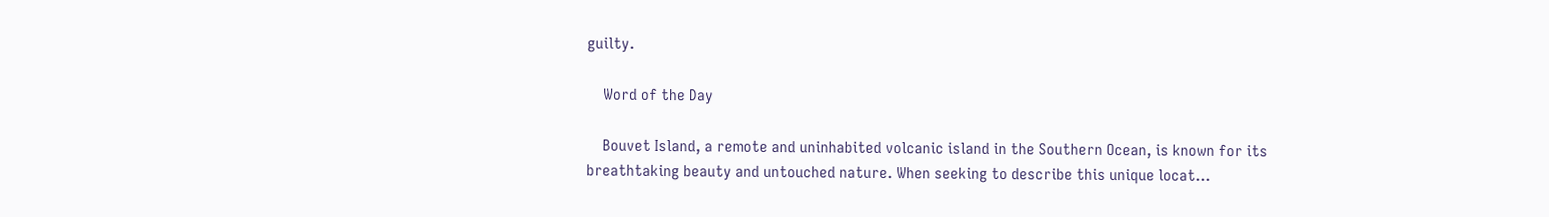guilty.

    Word of the Day

    Bouvet Island, a remote and uninhabited volcanic island in the Southern Ocean, is known for its breathtaking beauty and untouched nature. When seeking to describe this unique locat...